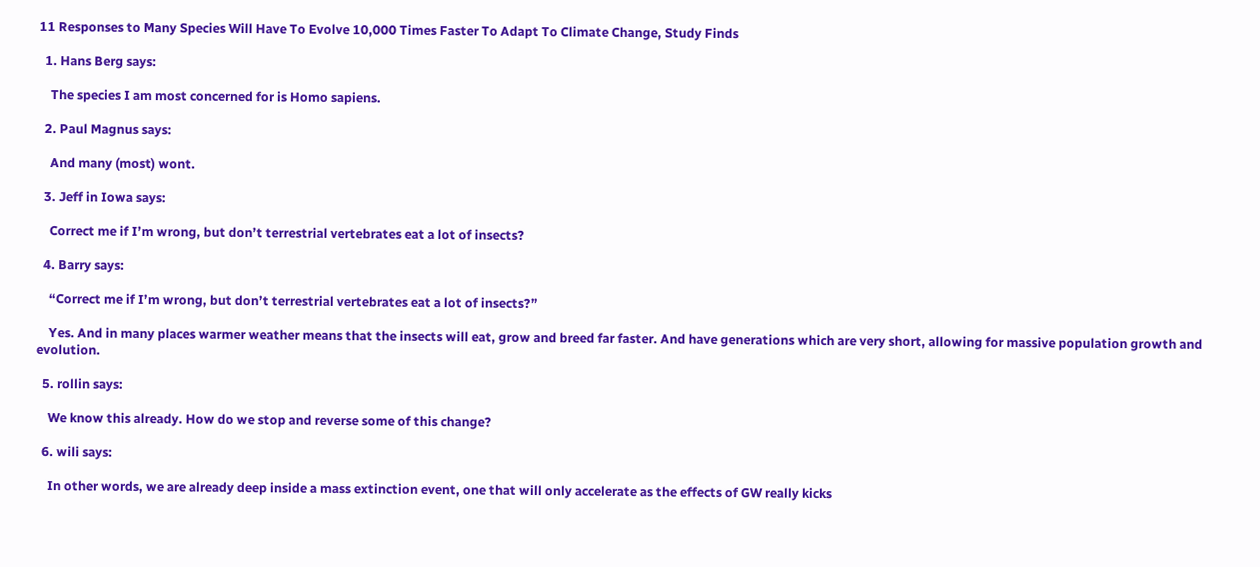11 Responses to Many Species Will Have To Evolve 10,000 Times Faster To Adapt To Climate Change, Study Finds

  1. Hans Berg says:

    The species I am most concerned for is Homo sapiens.

  2. Paul Magnus says:

    And many (most) wont.

  3. Jeff in Iowa says:

    Correct me if I’m wrong, but don’t terrestrial vertebrates eat a lot of insects?

  4. Barry says:

    “Correct me if I’m wrong, but don’t terrestrial vertebrates eat a lot of insects?”

    Yes. And in many places warmer weather means that the insects will eat, grow and breed far faster. And have generations which are very short, allowing for massive population growth and evolution.

  5. rollin says:

    We know this already. How do we stop and reverse some of this change?

  6. wili says:

    In other words, we are already deep inside a mass extinction event, one that will only accelerate as the effects of GW really kicks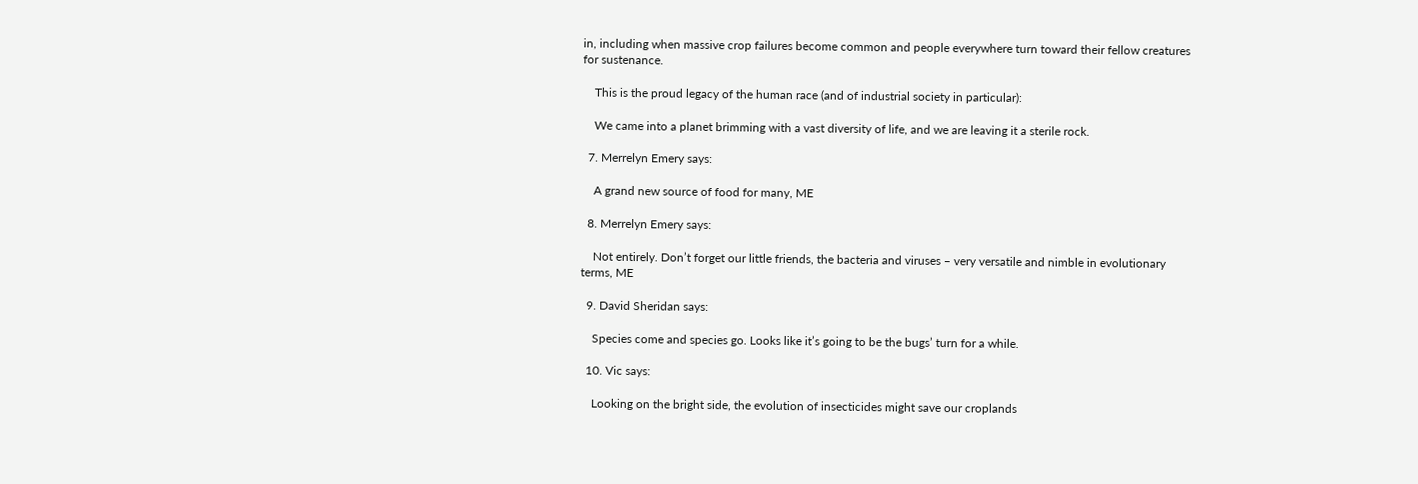in, including when massive crop failures become common and people everywhere turn toward their fellow creatures for sustenance.

    This is the proud legacy of the human race (and of industrial society in particular):

    We came into a planet brimming with a vast diversity of life, and we are leaving it a sterile rock.

  7. Merrelyn Emery says:

    A grand new source of food for many, ME

  8. Merrelyn Emery says:

    Not entirely. Don’t forget our little friends, the bacteria and viruses – very versatile and nimble in evolutionary terms, ME

  9. David Sheridan says:

    Species come and species go. Looks like it’s going to be the bugs’ turn for a while.

  10. Vic says:

    Looking on the bright side, the evolution of insecticides might save our croplands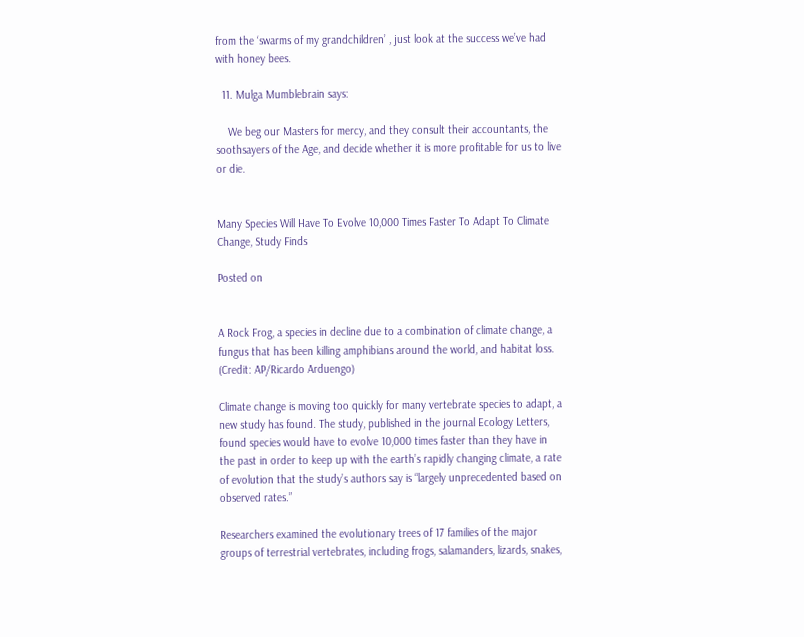from the ‘swarms of my grandchildren’ , just look at the success we’ve had with honey bees.

  11. Mulga Mumblebrain says:

    We beg our Masters for mercy, and they consult their accountants, the soothsayers of the Age, and decide whether it is more profitable for us to live or die.


Many Species Will Have To Evolve 10,000 Times Faster To Adapt To Climate Change, Study Finds

Posted on


A Rock Frog, a species in decline due to a combination of climate change, a fungus that has been killing amphibians around the world, and habitat loss. (Credit: AP/Ricardo Arduengo)

Climate change is moving too quickly for many vertebrate species to adapt, a new study has found. The study, published in the journal Ecology Letters, found species would have to evolve 10,000 times faster than they have in the past in order to keep up with the earth’s rapidly changing climate, a rate of evolution that the study’s authors say is “largely unprecedented based on observed rates.”

Researchers examined the evolutionary trees of 17 families of the major groups of terrestrial vertebrates, including frogs, salamanders, lizards, snakes,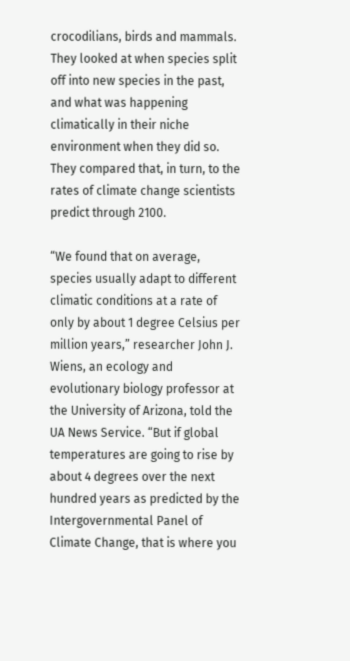crocodilians, birds and mammals. They looked at when species split off into new species in the past, and what was happening climatically in their niche environment when they did so. They compared that, in turn, to the rates of climate change scientists predict through 2100.

“We found that on average, species usually adapt to different climatic conditions at a rate of only by about 1 degree Celsius per million years,” researcher John J. Wiens, an ecology and evolutionary biology professor at the University of Arizona, told the UA News Service. “But if global temperatures are going to rise by about 4 degrees over the next hundred years as predicted by the Intergovernmental Panel of Climate Change, that is where you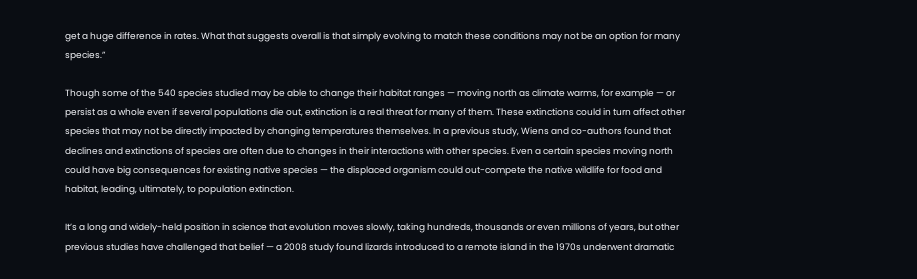get a huge difference in rates. What that suggests overall is that simply evolving to match these conditions may not be an option for many species.”

Though some of the 540 species studied may be able to change their habitat ranges — moving north as climate warms, for example — or persist as a whole even if several populations die out, extinction is a real threat for many of them. These extinctions could in turn affect other species that may not be directly impacted by changing temperatures themselves. In a previous study, Wiens and co-authors found that declines and extinctions of species are often due to changes in their interactions with other species. Even a certain species moving north could have big consequences for existing native species — the displaced organism could out-compete the native wildlife for food and habitat, leading, ultimately, to population extinction.

It’s a long and widely-held position in science that evolution moves slowly, taking hundreds, thousands or even millions of years, but other previous studies have challenged that belief — a 2008 study found lizards introduced to a remote island in the 1970s underwent dramatic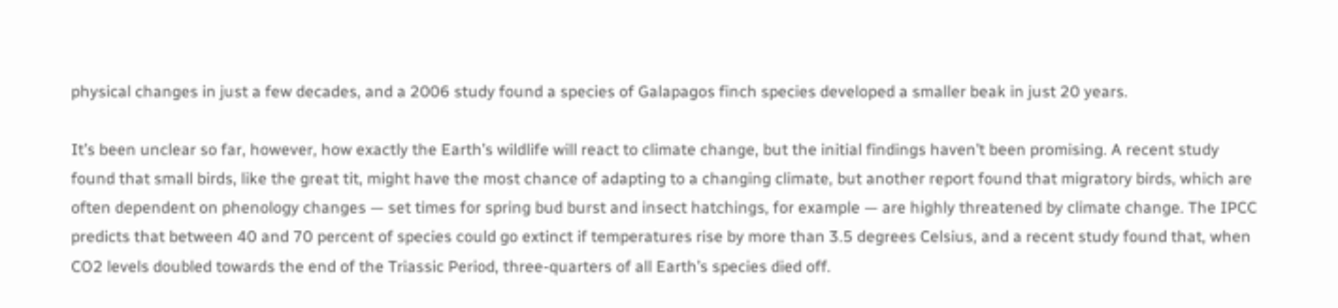physical changes in just a few decades, and a 2006 study found a species of Galapagos finch species developed a smaller beak in just 20 years.

It’s been unclear so far, however, how exactly the Earth’s wildlife will react to climate change, but the initial findings haven’t been promising. A recent study found that small birds, like the great tit, might have the most chance of adapting to a changing climate, but another report found that migratory birds, which are often dependent on phenology changes — set times for spring bud burst and insect hatchings, for example — are highly threatened by climate change. The IPCC predicts that between 40 and 70 percent of species could go extinct if temperatures rise by more than 3.5 degrees Celsius, and a recent study found that, when CO2 levels doubled towards the end of the Triassic Period, three-quarters of all Earth’s species died off.